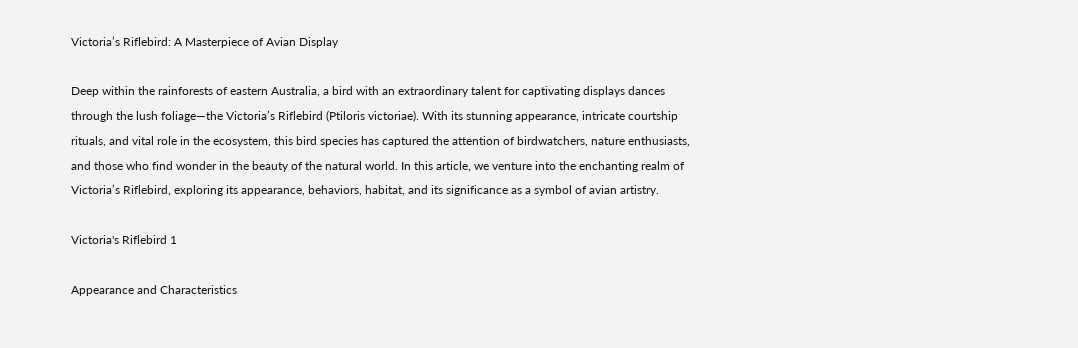Victoria’s Riflebird: A Masterpiece of Avian Display

Deep within the rainforests of eastern Australia, a bird with an extraordinary talent for captivating displays dances through the lush foliage—the Victoria’s Riflebird (Ptiloris victoriae). With its stunning appearance, intricate courtship rituals, and vital role in the ecosystem, this bird species has captured the attention of birdwatchers, nature enthusiasts, and those who find wonder in the beauty of the natural world. In this article, we venture into the enchanting realm of Victoria’s Riflebird, exploring its appearance, behaviors, habitat, and its significance as a symbol of avian artistry.

Victoria's Riflebird 1

Appearance and Characteristics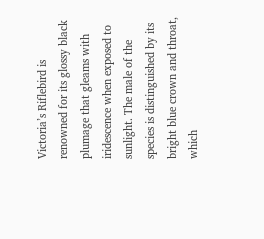Victoria’s Riflebird is renowned for its glossy black plumage that gleams with iridescence when exposed to sunlight. The male of the species is distinguished by its bright blue crown and throat, which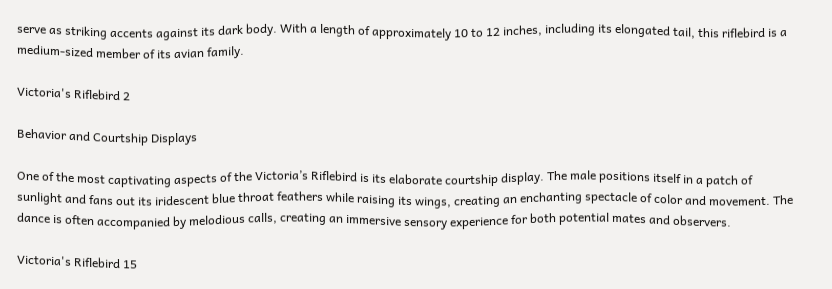serve as striking accents against its dark body. With a length of approximately 10 to 12 inches, including its elongated tail, this riflebird is a medium-sized member of its avian family.

Victoria's Riflebird 2

Behavior and Courtship Displays

One of the most captivating aspects of the Victoria’s Riflebird is its elaborate courtship display. The male positions itself in a patch of sunlight and fans out its iridescent blue throat feathers while raising its wings, creating an enchanting spectacle of color and movement. The dance is often accompanied by melodious calls, creating an immersive sensory experience for both potential mates and observers.

Victoria's Riflebird 15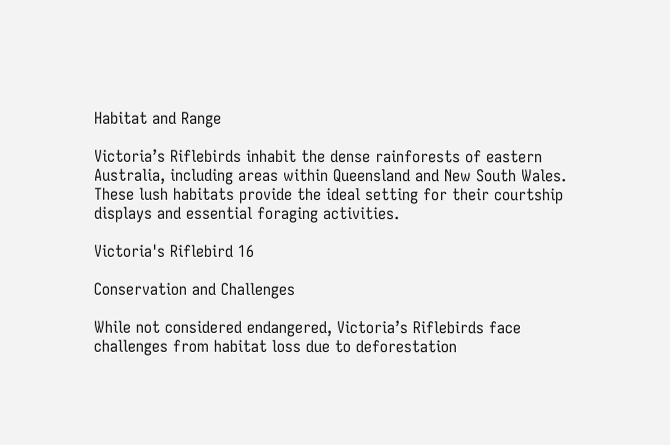Habitat and Range

Victoria’s Riflebirds inhabit the dense rainforests of eastern Australia, including areas within Queensland and New South Wales. These lush habitats provide the ideal setting for their courtship displays and essential foraging activities.

Victoria's Riflebird 16

Conservation and Challenges

While not considered endangered, Victoria’s Riflebirds face challenges from habitat loss due to deforestation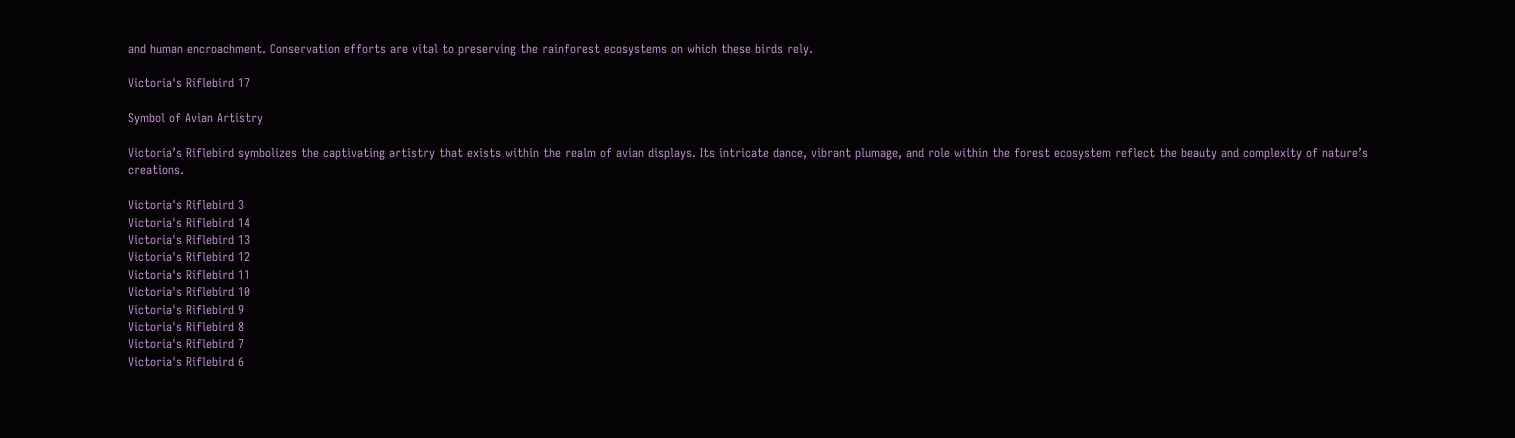and human encroachment. Conservation efforts are vital to preserving the rainforest ecosystems on which these birds rely.

Victoria's Riflebird 17

Symbol of Avian Artistry

Victoria’s Riflebird symbolizes the captivating artistry that exists within the realm of avian displays. Its intricate dance, vibrant plumage, and role within the forest ecosystem reflect the beauty and complexity of nature’s creations.

Victoria's Riflebird 3
Victoria's Riflebird 14
Victoria's Riflebird 13
Victoria's Riflebird 12
Victoria's Riflebird 11
Victoria's Riflebird 10
Victoria's Riflebird 9
Victoria's Riflebird 8
Victoria's Riflebird 7
Victoria's Riflebird 6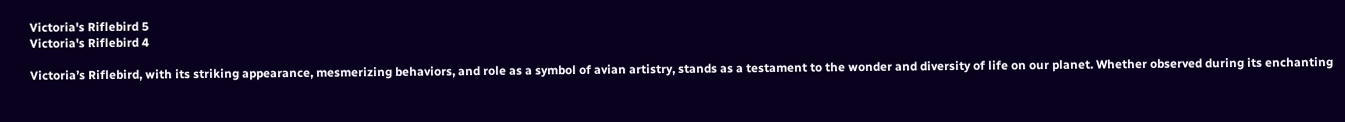Victoria's Riflebird 5
Victoria's Riflebird 4

Victoria’s Riflebird, with its striking appearance, mesmerizing behaviors, and role as a symbol of avian artistry, stands as a testament to the wonder and diversity of life on our planet. Whether observed during its enchanting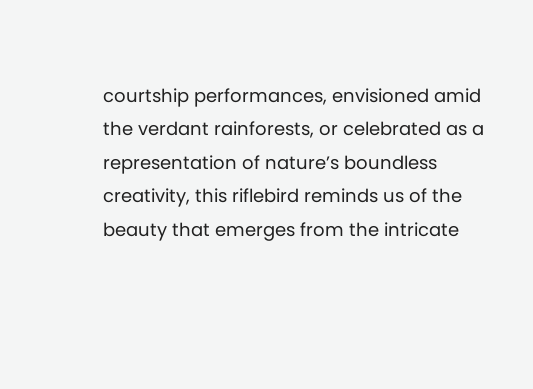courtship performances, envisioned amid the verdant rainforests, or celebrated as a representation of nature’s boundless creativity, this riflebird reminds us of the beauty that emerges from the intricate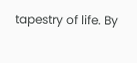tapestry of life. By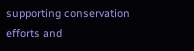supporting conservation efforts and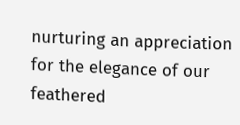nurturing an appreciation for the elegance of our feathered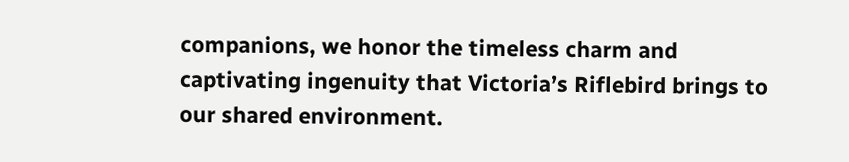companions, we honor the timeless charm and captivating ingenuity that Victoria’s Riflebird brings to our shared environment.